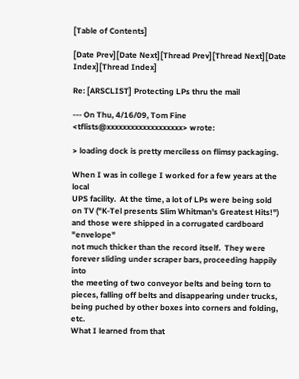[Table of Contents]

[Date Prev][Date Next][Thread Prev][Thread Next][Date Index][Thread Index]

Re: [ARSCLIST] Protecting LPs thru the mail

--- On Thu, 4/16/09, Tom Fine <tflists@xxxxxxxxxxxxxxxxxxx> wrote:

> loading dock is pretty merciless on flimsy packaging.

When I was in college I worked for a few years at the local
UPS facility.  At the time, a lot of LPs were being sold
on TV ("K-Tel presents Slim Whitman's Greatest Hits!")
and those were shipped in a corrugated cardboard "envelope"
not much thicker than the record itself.  They were
forever sliding under scraper bars, proceeding happily into
the meeting of two conveyor belts and being torn to
pieces, falling off belts and disappearing under trucks,
being puched by other boxes into corners and folding, etc.
What I learned from that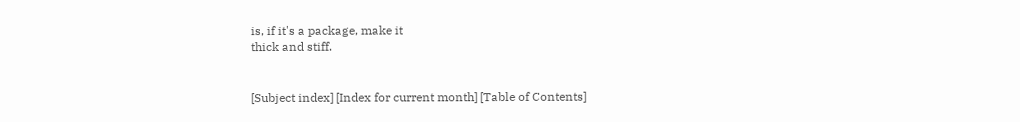is, if it's a package, make it
thick and stiff.


[Subject index] [Index for current month] [Table of Contents]